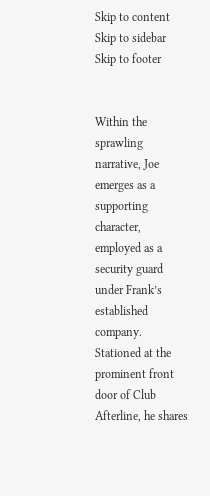Skip to content Skip to sidebar Skip to footer


Within the sprawling narrative, Joe emerges as a supporting character, employed as a security guard under Frank’s established company. Stationed at the prominent front door of Club Afterline, he shares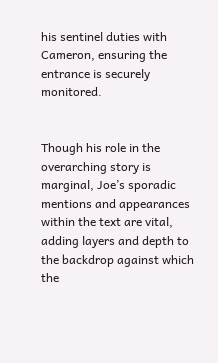his sentinel duties with Cameron, ensuring the entrance is securely monitored.


Though his role in the overarching story is marginal, Joe’s sporadic mentions and appearances within the text are vital, adding layers and depth to the backdrop against which the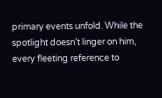primary events unfold. While the spotlight doesn’t linger on him, every fleeting reference to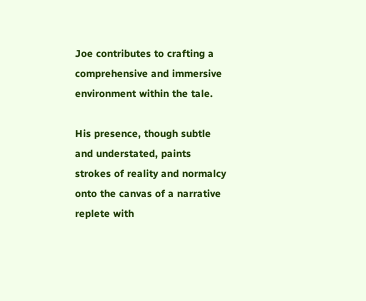Joe contributes to crafting a comprehensive and immersive environment within the tale.

His presence, though subtle and understated, paints strokes of reality and normalcy onto the canvas of a narrative replete with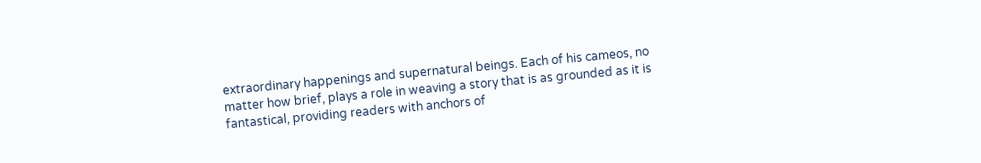extraordinary happenings and supernatural beings. Each of his cameos, no matter how brief, plays a role in weaving a story that is as grounded as it is fantastical, providing readers with anchors of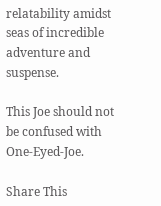relatability amidst seas of incredible adventure and suspense.

This Joe should not be confused with One-Eyed-Joe.

Share This